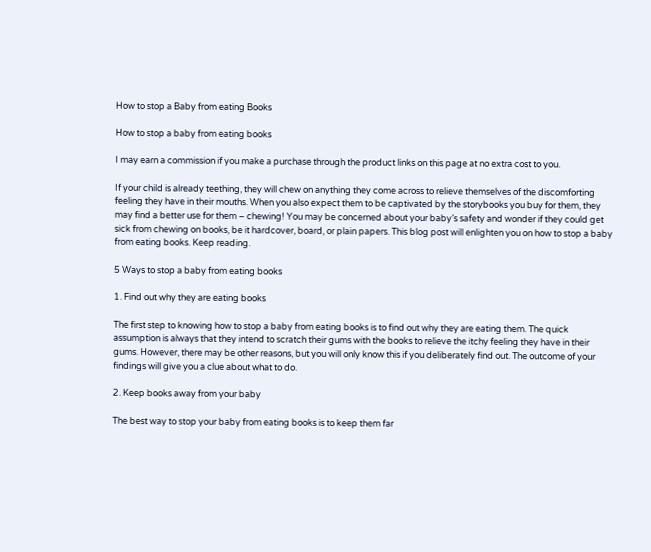How to stop a Baby from eating Books

How to stop a baby from eating books

I may earn a commission if you make a purchase through the product links on this page at no extra cost to you.

If your child is already teething, they will chew on anything they come across to relieve themselves of the discomforting feeling they have in their mouths. When you also expect them to be captivated by the storybooks you buy for them, they may find a better use for them – chewing! You may be concerned about your baby’s safety and wonder if they could get sick from chewing on books, be it hardcover, board, or plain papers. This blog post will enlighten you on how to stop a baby from eating books. Keep reading.

5 Ways to stop a baby from eating books

1. Find out why they are eating books

The first step to knowing how to stop a baby from eating books is to find out why they are eating them. The quick assumption is always that they intend to scratch their gums with the books to relieve the itchy feeling they have in their gums. However, there may be other reasons, but you will only know this if you deliberately find out. The outcome of your findings will give you a clue about what to do.

2. Keep books away from your baby

The best way to stop your baby from eating books is to keep them far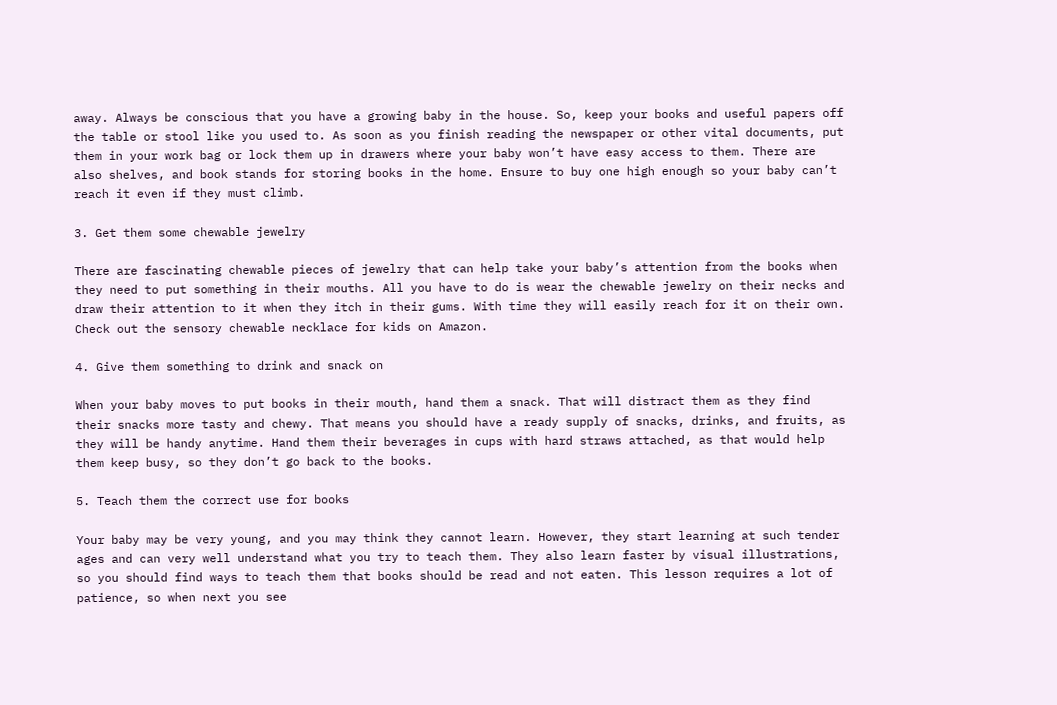away. Always be conscious that you have a growing baby in the house. So, keep your books and useful papers off the table or stool like you used to. As soon as you finish reading the newspaper or other vital documents, put them in your work bag or lock them up in drawers where your baby won’t have easy access to them. There are also shelves, and book stands for storing books in the home. Ensure to buy one high enough so your baby can’t reach it even if they must climb.

3. Get them some chewable jewelry

There are fascinating chewable pieces of jewelry that can help take your baby’s attention from the books when they need to put something in their mouths. All you have to do is wear the chewable jewelry on their necks and draw their attention to it when they itch in their gums. With time they will easily reach for it on their own. Check out the sensory chewable necklace for kids on Amazon.

4. Give them something to drink and snack on

When your baby moves to put books in their mouth, hand them a snack. That will distract them as they find their snacks more tasty and chewy. That means you should have a ready supply of snacks, drinks, and fruits, as they will be handy anytime. Hand them their beverages in cups with hard straws attached, as that would help them keep busy, so they don’t go back to the books.

5. Teach them the correct use for books

Your baby may be very young, and you may think they cannot learn. However, they start learning at such tender ages and can very well understand what you try to teach them. They also learn faster by visual illustrations, so you should find ways to teach them that books should be read and not eaten. This lesson requires a lot of patience, so when next you see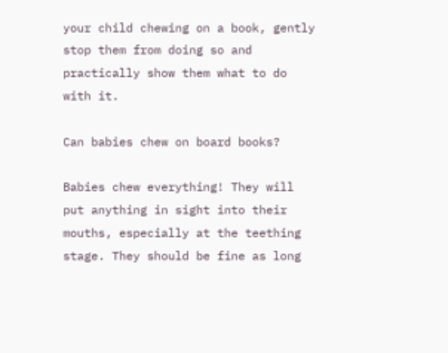your child chewing on a book, gently stop them from doing so and practically show them what to do with it.

Can babies chew on board books?

Babies chew everything! They will put anything in sight into their mouths, especially at the teething stage. They should be fine as long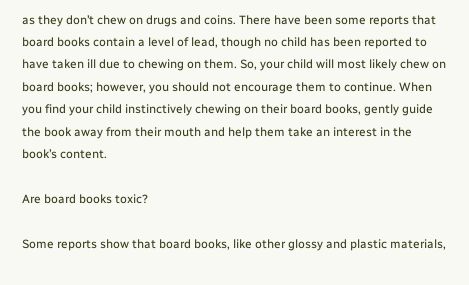as they don’t chew on drugs and coins. There have been some reports that board books contain a level of lead, though no child has been reported to have taken ill due to chewing on them. So, your child will most likely chew on board books; however, you should not encourage them to continue. When you find your child instinctively chewing on their board books, gently guide the book away from their mouth and help them take an interest in the book’s content.

Are board books toxic?

Some reports show that board books, like other glossy and plastic materials,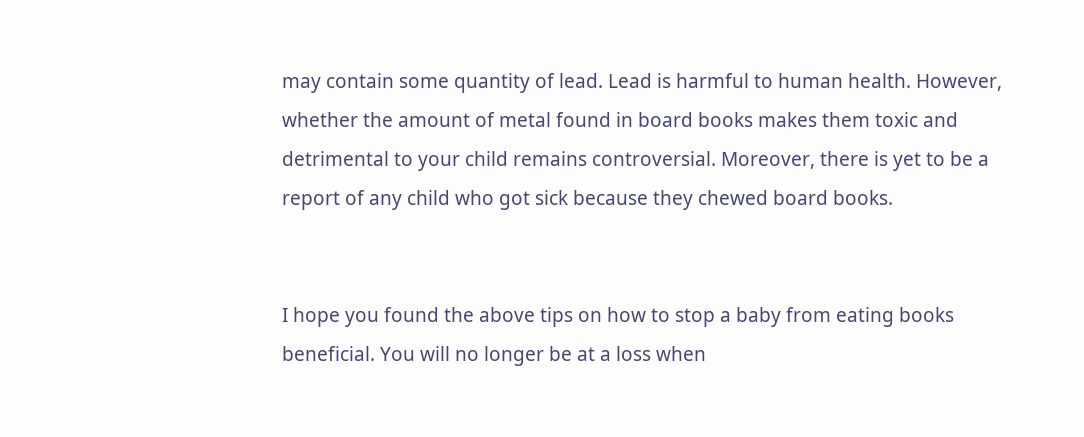may contain some quantity of lead. Lead is harmful to human health. However, whether the amount of metal found in board books makes them toxic and detrimental to your child remains controversial. Moreover, there is yet to be a report of any child who got sick because they chewed board books.


I hope you found the above tips on how to stop a baby from eating books beneficial. You will no longer be at a loss when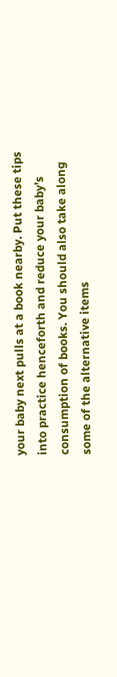your baby next pulls at a book nearby. Put these tips into practice henceforth and reduce your baby’s consumption of books. You should also take along some of the alternative items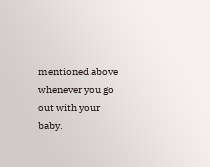mentioned above whenever you go out with your baby.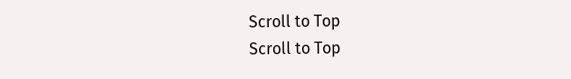Scroll to Top
Scroll to Top